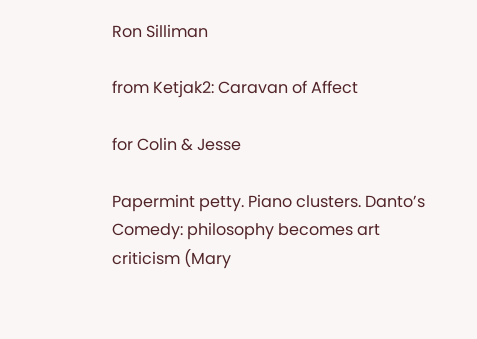Ron Silliman

from Ketjak2: Caravan of Affect

for Colin & Jesse

Papermint petty. Piano clusters. Danto’s Comedy: philosophy becomes art criticism (Mary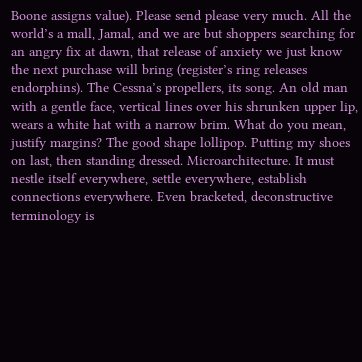Boone assigns value). Please send please very much. All the world’s a mall, Jamal, and we are but shoppers searching for an angry fix at dawn, that release of anxiety we just know the next purchase will bring (register’s ring releases endorphins). The Cessna’s propellers, its song. An old man with a gentle face, vertical lines over his shrunken upper lip, wears a white hat with a narrow brim. What do you mean, justify margins? The good shape lollipop. Putting my shoes on last, then standing dressed. Microarchitecture. It must nestle itself everywhere, settle everywhere, establish connections everywhere. Even bracketed, deconstructive terminology is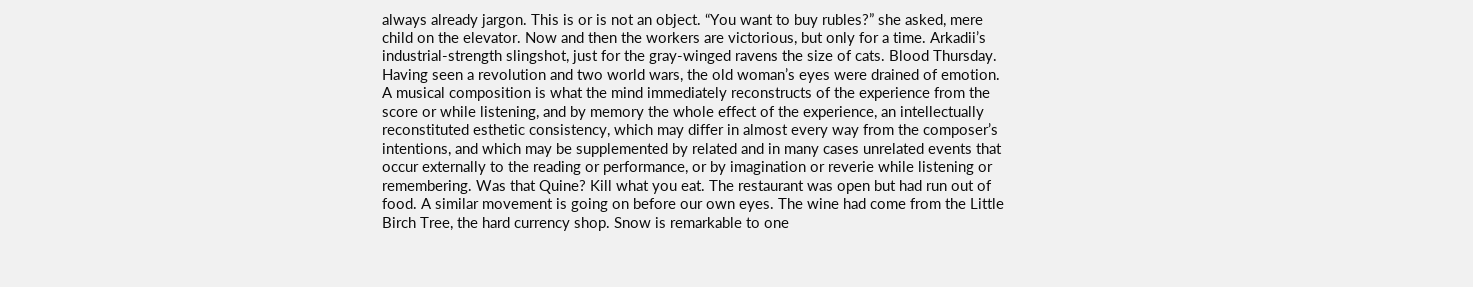always already jargon. This is or is not an object. “You want to buy rubles?” she asked, mere child on the elevator. Now and then the workers are victorious, but only for a time. Arkadii’s industrial-strength slingshot, just for the gray-winged ravens the size of cats. Blood Thursday. Having seen a revolution and two world wars, the old woman’s eyes were drained of emotion. A musical composition is what the mind immediately reconstructs of the experience from the score or while listening, and by memory the whole effect of the experience, an intellectually reconstituted esthetic consistency, which may differ in almost every way from the composer’s intentions, and which may be supplemented by related and in many cases unrelated events that occur externally to the reading or performance, or by imagination or reverie while listening or remembering. Was that Quine? Kill what you eat. The restaurant was open but had run out of food. A similar movement is going on before our own eyes. The wine had come from the Little Birch Tree, the hard currency shop. Snow is remarkable to one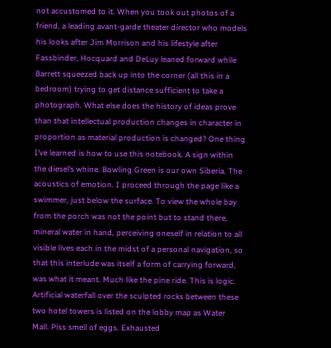not accustomed to it. When you took out photos of a friend, a leading avant-garde theater director who models his looks after Jim Morrison and his lifestyle after Fassbinder, Hocquard and DeLuy leaned forward while Barrett squeezed back up into the corner (all this in a bedroom) trying to get distance sufficient to take a photograph. What else does the history of ideas prove than that intellectual production changes in character in proportion as material production is changed? One thing I’ve learned is how to use this notebook. A sign within the diesel’s whine. Bowling Green is our own Siberia. The acoustics of emotion. I proceed through the page like a swimmer, just below the surface. To view the whole bay from the porch was not the point but to stand there, mineral water in hand, perceiving oneself in relation to all visible lives each in the midst of a personal navigation, so that this interlude was itself a form of carrying forward, was what it meant. Much like the pine ride. This is logic. Artificial waterfall over the sculpted rocks between these two hotel towers is listed on the lobby map as Water Mall. Piss smell of eggs. Exhausted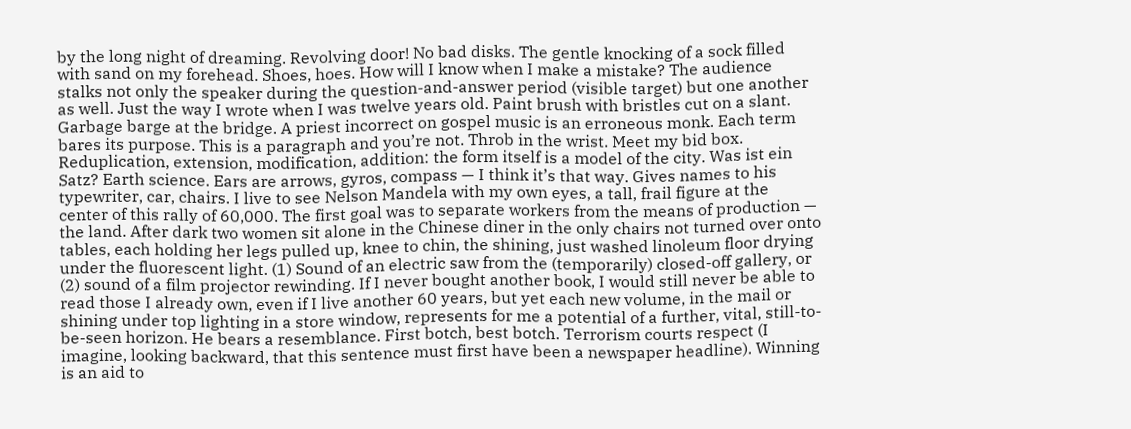by the long night of dreaming. Revolving door! No bad disks. The gentle knocking of a sock filled with sand on my forehead. Shoes, hoes. How will I know when I make a mistake? The audience stalks not only the speaker during the question-and-answer period (visible target) but one another as well. Just the way I wrote when I was twelve years old. Paint brush with bristles cut on a slant. Garbage barge at the bridge. A priest incorrect on gospel music is an erroneous monk. Each term bares its purpose. This is a paragraph and you’re not. Throb in the wrist. Meet my bid box. Reduplication, extension, modification, addition: the form itself is a model of the city. Was ist ein Satz? Earth science. Ears are arrows, gyros, compass — I think it’s that way. Gives names to his typewriter, car, chairs. I live to see Nelson Mandela with my own eyes, a tall, frail figure at the center of this rally of 60,000. The first goal was to separate workers from the means of production — the land. After dark two women sit alone in the Chinese diner in the only chairs not turned over onto tables, each holding her legs pulled up, knee to chin, the shining, just washed linoleum floor drying under the fluorescent light. (1) Sound of an electric saw from the (temporarily) closed-off gallery, or (2) sound of a film projector rewinding. If I never bought another book, I would still never be able to read those I already own, even if I live another 60 years, but yet each new volume, in the mail or shining under top lighting in a store window, represents for me a potential of a further, vital, still-to-be-seen horizon. He bears a resemblance. First botch, best botch. Terrorism courts respect (I imagine, looking backward, that this sentence must first have been a newspaper headline). Winning is an aid to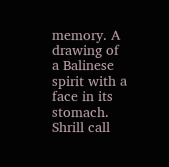memory. A drawing of a Balinese spirit with a face in its stomach. Shrill call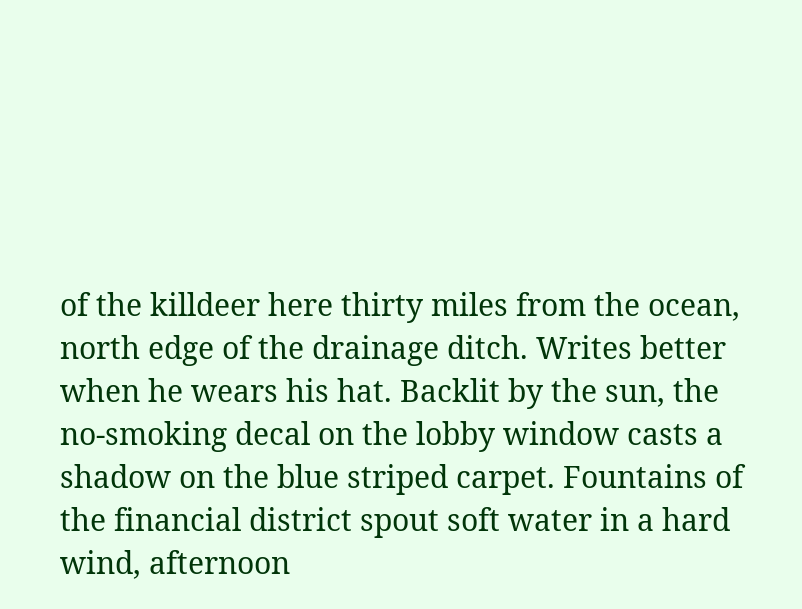of the killdeer here thirty miles from the ocean, north edge of the drainage ditch. Writes better when he wears his hat. Backlit by the sun, the no-smoking decal on the lobby window casts a shadow on the blue striped carpet. Fountains of the financial district spout soft water in a hard wind, afternoon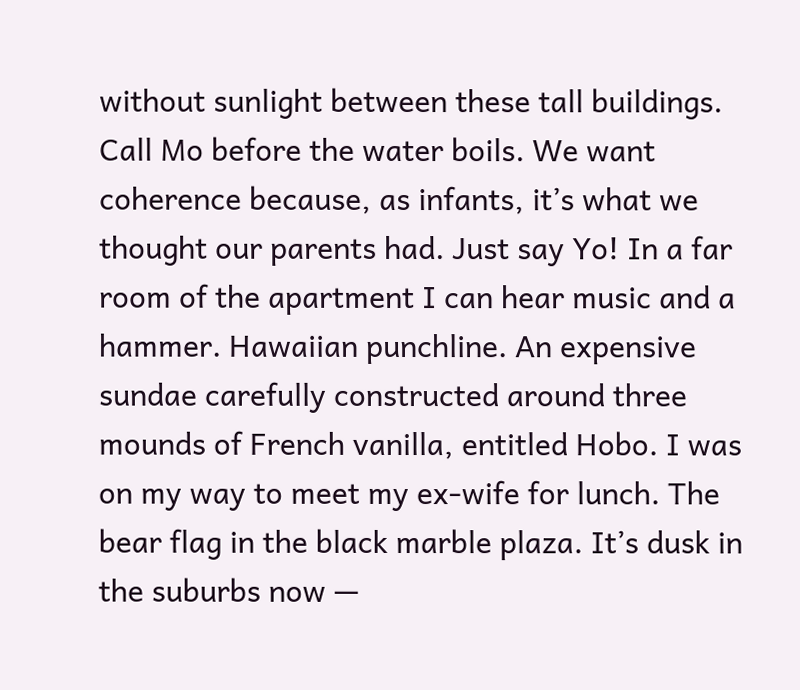without sunlight between these tall buildings. Call Mo before the water boils. We want coherence because, as infants, it’s what we thought our parents had. Just say Yo! In a far room of the apartment I can hear music and a hammer. Hawaiian punchline. An expensive sundae carefully constructed around three mounds of French vanilla, entitled Hobo. I was on my way to meet my ex-wife for lunch. The bear flag in the black marble plaza. It’s dusk in the suburbs now —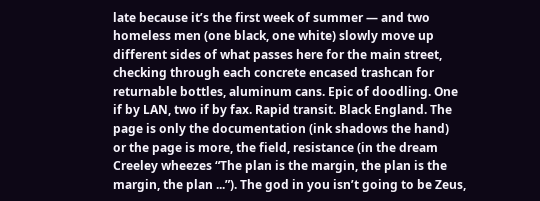late because it’s the first week of summer — and two homeless men (one black, one white) slowly move up different sides of what passes here for the main street, checking through each concrete encased trashcan for returnable bottles, aluminum cans. Epic of doodling. One if by LAN, two if by fax. Rapid transit. Black England. The page is only the documentation (ink shadows the hand)  or the page is more, the field, resistance (in the dream Creeley wheezes “The plan is the margin, the plan is the margin, the plan ...”). The god in you isn’t going to be Zeus,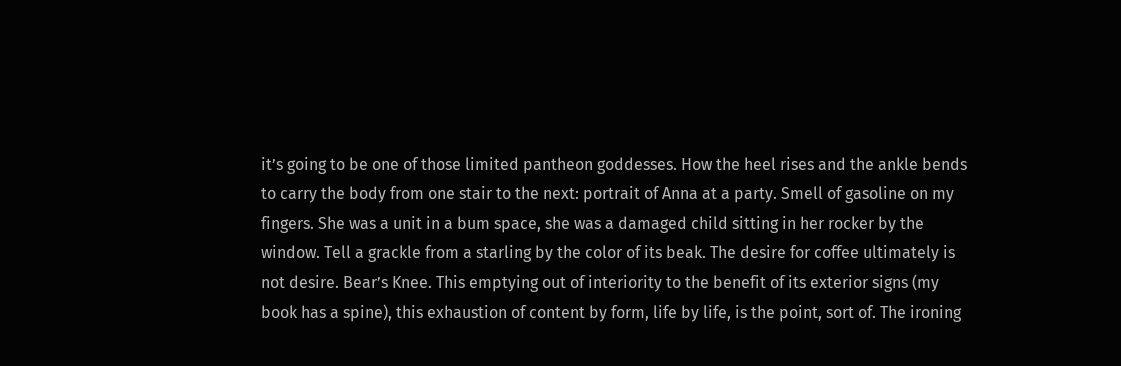it’s going to be one of those limited pantheon goddesses. How the heel rises and the ankle bends to carry the body from one stair to the next: portrait of Anna at a party. Smell of gasoline on my fingers. She was a unit in a bum space, she was a damaged child sitting in her rocker by the window. Tell a grackle from a starling by the color of its beak. The desire for coffee ultimately is not desire. Bear’s Knee. This emptying out of interiority to the benefit of its exterior signs (my book has a spine), this exhaustion of content by form, life by life, is the point, sort of. The ironing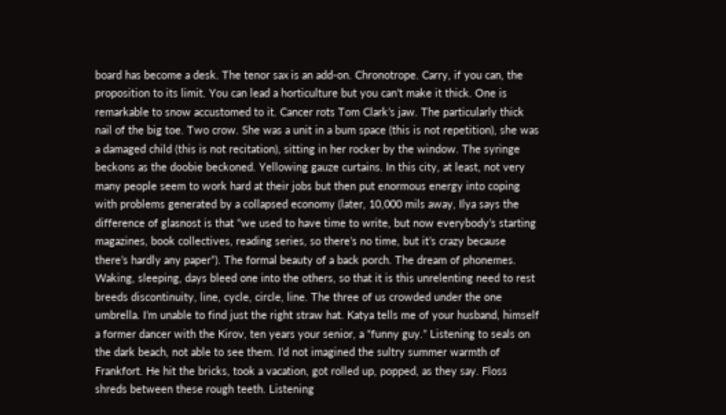board has become a desk. The tenor sax is an add-on. Chronotrope. Carry, if you can, the proposition to its limit. You can lead a horticulture but you can’t make it thick. One is remarkable to snow accustomed to it. Cancer rots Tom Clark’s jaw. The particularly thick nail of the big toe. Two crow. She was a unit in a bum space (this is not repetition), she was a damaged child (this is not recitation), sitting in her rocker by the window. The syringe beckons as the doobie beckoned. Yellowing gauze curtains. In this city, at least, not very many people seem to work hard at their jobs but then put enormous energy into coping with problems generated by a collapsed economy (later, 10,000 mils away, Ilya says the difference of glasnost is that “we used to have time to write, but now everybody’s starting magazines, book collectives, reading series, so there’s no time, but it’s crazy because there’s hardly any paper”). The formal beauty of a back porch. The dream of phonemes. Waking, sleeping, days bleed one into the others, so that it is this unrelenting need to rest breeds discontinuity, line, cycle, circle, line. The three of us crowded under the one umbrella. I’m unable to find just the right straw hat. Katya tells me of your husband, himself a former dancer with the Kirov, ten years your senior, a “funny guy.” Listening to seals on the dark beach, not able to see them. I’d not imagined the sultry summer warmth of Frankfort. He hit the bricks, took a vacation, got rolled up, popped, as they say. Floss shreds between these rough teeth. Listening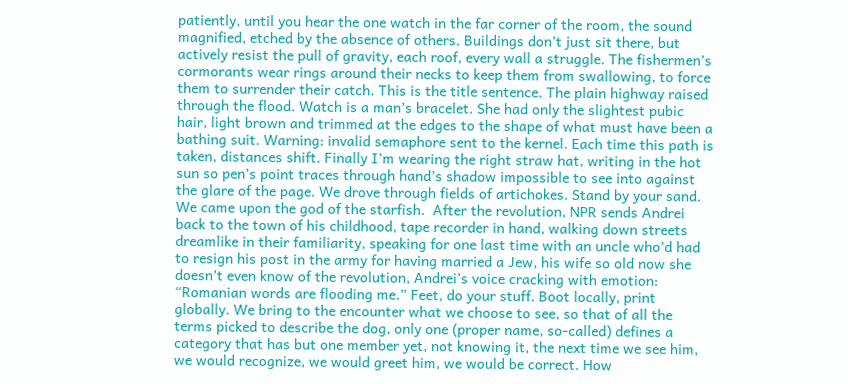patiently, until you hear the one watch in the far corner of the room, the sound magnified, etched by the absence of others. Buildings don’t just sit there, but actively resist the pull of gravity, each roof, every wall a struggle. The fishermen’s cormorants wear rings around their necks to keep them from swallowing, to force them to surrender their catch. This is the title sentence. The plain highway raised through the flood. Watch is a man’s bracelet. She had only the slightest pubic hair, light brown and trimmed at the edges to the shape of what must have been a bathing suit. Warning: invalid semaphore sent to the kernel. Each time this path is taken, distances shift. Finally I’m wearing the right straw hat, writing in the hot sun so pen’s point traces through hand’s shadow impossible to see into against the glare of the page. We drove through fields of artichokes. Stand by your sand. We came upon the god of the starfish.  After the revolution, NPR sends Andrei back to the town of his childhood, tape recorder in hand, walking down streets dreamlike in their familiarity, speaking for one last time with an uncle who’d had to resign his post in the army for having married a Jew, his wife so old now she doesn’t even know of the revolution, Andrei’s voice cracking with emotion: “Romanian words are flooding me.” Feet, do your stuff. Boot locally, print globally. We bring to the encounter what we choose to see, so that of all the terms picked to describe the dog, only one (proper name, so-called) defines a category that has but one member yet, not knowing it, the next time we see him, we would recognize, we would greet him, we would be correct. How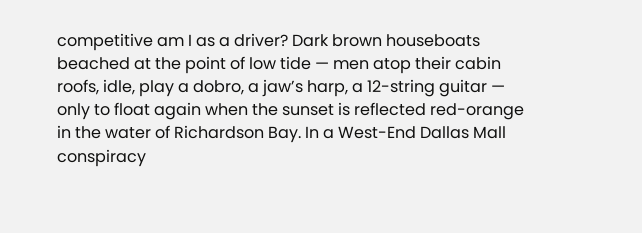competitive am I as a driver? Dark brown houseboats beached at the point of low tide — men atop their cabin roofs, idle, play a dobro, a jaw’s harp, a 12-string guitar — only to float again when the sunset is reflected red-orange in the water of Richardson Bay. In a West-End Dallas Mall conspiracy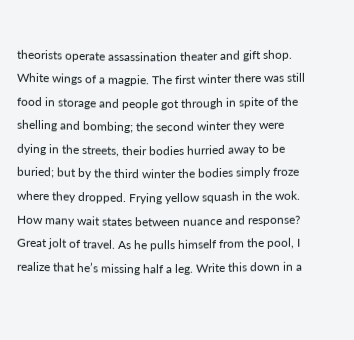theorists operate assassination theater and gift shop. White wings of a magpie. The first winter there was still food in storage and people got through in spite of the shelling and bombing; the second winter they were dying in the streets, their bodies hurried away to be buried; but by the third winter the bodies simply froze where they dropped. Frying yellow squash in the wok. How many wait states between nuance and response? Great jolt of travel. As he pulls himself from the pool, I realize that he’s missing half a leg. Write this down in a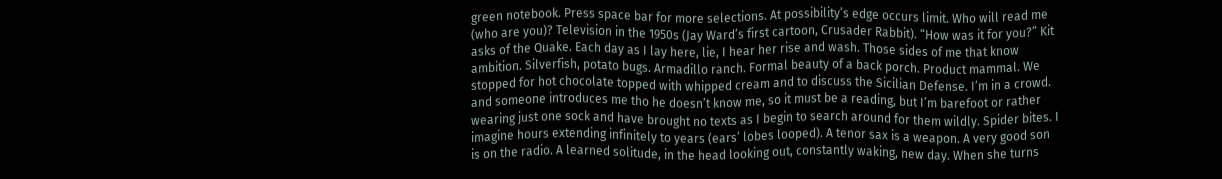green notebook. Press space bar for more selections. At possibility’s edge occurs limit. Who will read me (who are you)? Television in the 1950s (Jay Ward’s first cartoon, Crusader Rabbit). “How was it for you?” Kit asks of the Quake. Each day as I lay here, lie, I hear her rise and wash. Those sides of me that know ambition. Silverfish, potato bugs. Armadillo ranch. Formal beauty of a back porch. Product mammal. We stopped for hot chocolate topped with whipped cream and to discuss the Sicilian Defense. I’m in a crowd. and someone introduces me tho he doesn’t know me, so it must be a reading, but I’m barefoot or rather wearing just one sock and have brought no texts as I begin to search around for them wildly. Spider bites. I imagine hours extending infinitely to years (ears’ lobes looped). A tenor sax is a weapon. A very good son is on the radio. A learned solitude, in the head looking out, constantly waking, new day. When she turns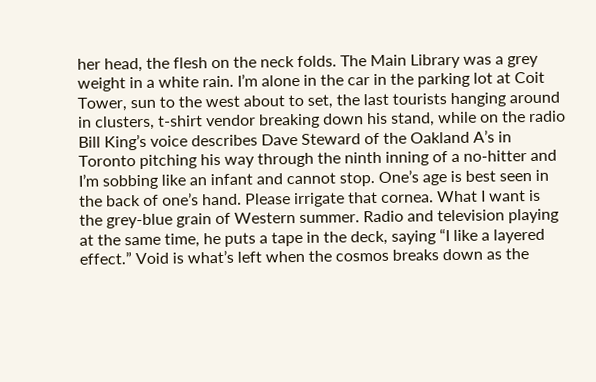her head, the flesh on the neck folds. The Main Library was a grey weight in a white rain. I’m alone in the car in the parking lot at Coit Tower, sun to the west about to set, the last tourists hanging around in clusters, t-shirt vendor breaking down his stand, while on the radio Bill King’s voice describes Dave Steward of the Oakland A’s in Toronto pitching his way through the ninth inning of a no-hitter and I’m sobbing like an infant and cannot stop. One’s age is best seen in the back of one’s hand. Please irrigate that cornea. What I want is the grey-blue grain of Western summer. Radio and television playing at the same time, he puts a tape in the deck, saying “I like a layered effect.” Void is what’s left when the cosmos breaks down as the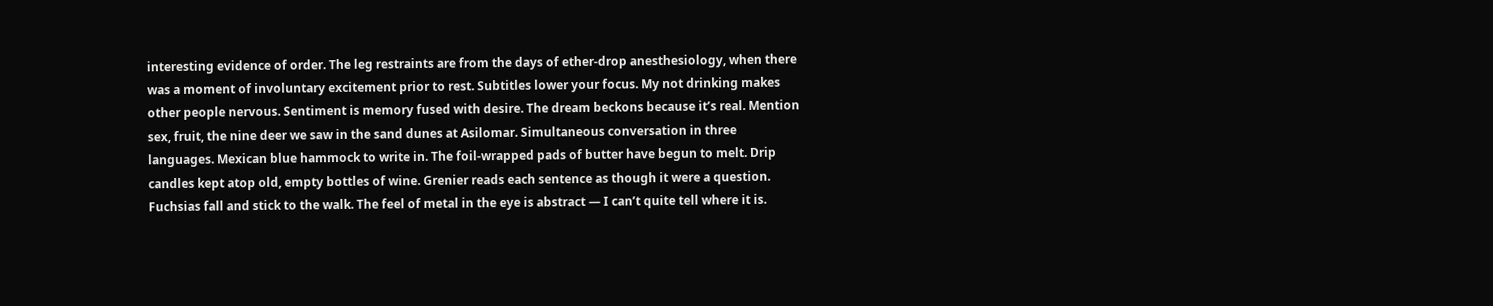interesting evidence of order. The leg restraints are from the days of ether-drop anesthesiology, when there was a moment of involuntary excitement prior to rest. Subtitles lower your focus. My not drinking makes other people nervous. Sentiment is memory fused with desire. The dream beckons because it’s real. Mention sex, fruit, the nine deer we saw in the sand dunes at Asilomar. Simultaneous conversation in three languages. Mexican blue hammock to write in. The foil-wrapped pads of butter have begun to melt. Drip candles kept atop old, empty bottles of wine. Grenier reads each sentence as though it were a question. Fuchsias fall and stick to the walk. The feel of metal in the eye is abstract — I can’t quite tell where it is.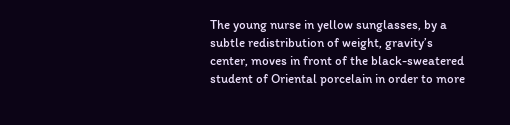The young nurse in yellow sunglasses, by a subtle redistribution of weight, gravity’s center, moves in front of the black-sweatered student of Oriental porcelain in order to more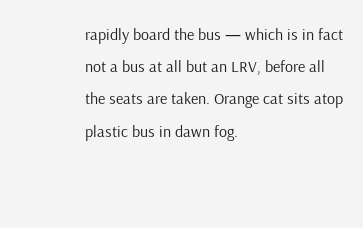rapidly board the bus — which is in fact not a bus at all but an LRV, before all the seats are taken. Orange cat sits atop plastic bus in dawn fog.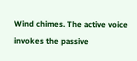Wind chimes. The active voice invokes the passive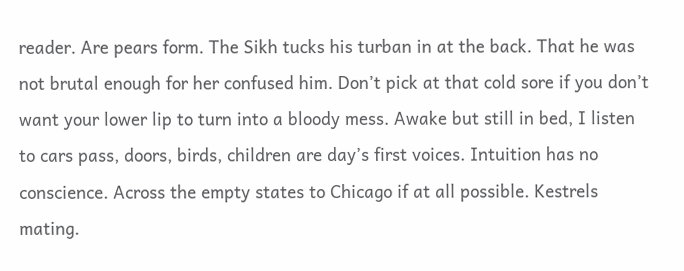reader. Are pears form. The Sikh tucks his turban in at the back. That he was not brutal enough for her confused him. Don’t pick at that cold sore if you don’t want your lower lip to turn into a bloody mess. Awake but still in bed, I listen to cars pass, doors, birds, children are day’s first voices. Intuition has no conscience. Across the empty states to Chicago if at all possible. Kestrels mating.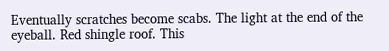Eventually scratches become scabs. The light at the end of the eyeball. Red shingle roof. This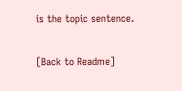is the topic sentence.

[Back to Readme]